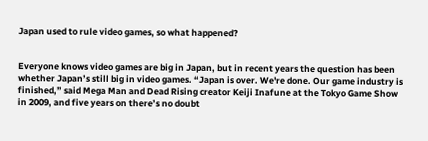Japan used to rule video games, so what happened?


Everyone knows video games are big in Japan, but in recent years the question has been whether Japan’s still big in video games. “Japan is over. We're done. Our game industry is finished,” said Mega Man and Dead Rising creator Keiji Inafune at the Tokyo Game Show in 2009, and five years on there’s no doubt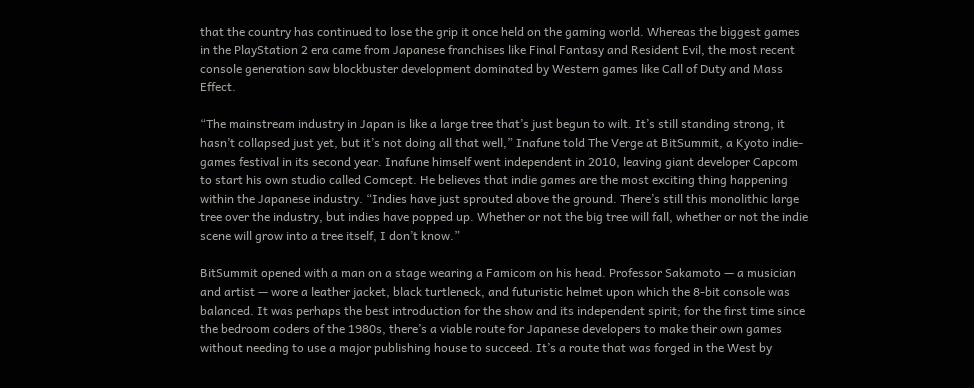that the country has continued to lose the grip it once held on the gaming world. Whereas the biggest games in the PlayStation 2 era came from Japanese franchises like Final Fantasy and Resident Evil, the most recent console generation saw blockbuster development dominated by Western games like Call of Duty and Mass Effect.

“The mainstream industry in Japan is like a large tree that’s just begun to wilt. It’s still standing strong, it hasn’t collapsed just yet, but it’s not doing all that well,” Inafune told The Verge at BitSummit, a Kyoto indie-games festival in its second year. Inafune himself went independent in 2010, leaving giant developer Capcom to start his own studio called Comcept. He believes that indie games are the most exciting thing happening within the Japanese industry. “Indies have just sprouted above the ground. There’s still this monolithic large tree over the industry, but indies have popped up. Whether or not the big tree will fall, whether or not the indie scene will grow into a tree itself, I don’t know.”

BitSummit opened with a man on a stage wearing a Famicom on his head. Professor Sakamoto — a musician and artist — wore a leather jacket, black turtleneck, and futuristic helmet upon which the 8-bit console was balanced. It was perhaps the best introduction for the show and its independent spirit; for the first time since the bedroom coders of the 1980s, there’s a viable route for Japanese developers to make their own games without needing to use a major publishing house to succeed. It’s a route that was forged in the West by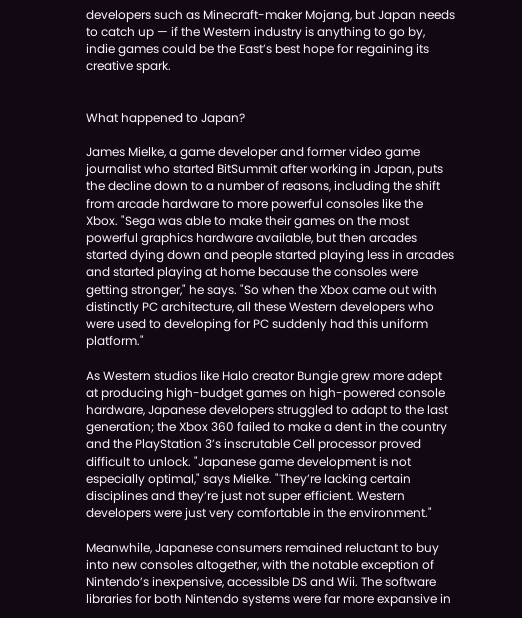developers such as Minecraft-maker Mojang, but Japan needs to catch up — if the Western industry is anything to go by, indie games could be the East’s best hope for regaining its creative spark.


What happened to Japan?

James Mielke, a game developer and former video game journalist who started BitSummit after working in Japan, puts the decline down to a number of reasons, including the shift from arcade hardware to more powerful consoles like the Xbox. "Sega was able to make their games on the most powerful graphics hardware available, but then arcades started dying down and people started playing less in arcades and started playing at home because the consoles were getting stronger," he says. "So when the Xbox came out with distinctly PC architecture, all these Western developers who were used to developing for PC suddenly had this uniform platform."

As Western studios like Halo creator Bungie grew more adept at producing high-budget games on high-powered console hardware, Japanese developers struggled to adapt to the last generation; the Xbox 360 failed to make a dent in the country and the PlayStation 3’s inscrutable Cell processor proved difficult to unlock. "Japanese game development is not especially optimal," says Mielke. "They’re lacking certain disciplines and they’re just not super efficient. Western developers were just very comfortable in the environment."

Meanwhile, Japanese consumers remained reluctant to buy into new consoles altogether, with the notable exception of Nintendo’s inexpensive, accessible DS and Wii. The software libraries for both Nintendo systems were far more expansive in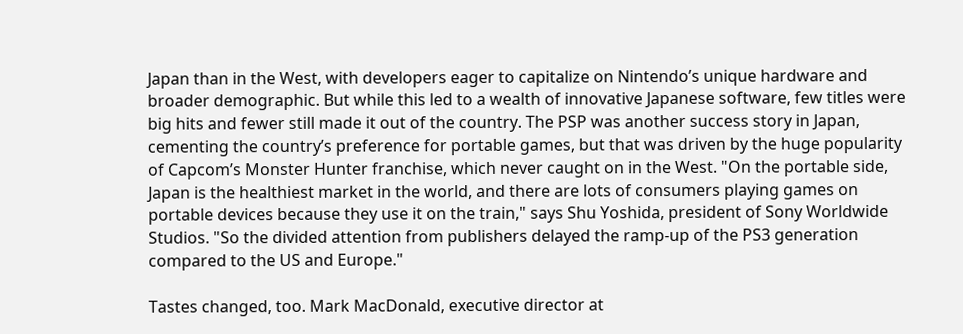Japan than in the West, with developers eager to capitalize on Nintendo’s unique hardware and broader demographic. But while this led to a wealth of innovative Japanese software, few titles were big hits and fewer still made it out of the country. The PSP was another success story in Japan, cementing the country’s preference for portable games, but that was driven by the huge popularity of Capcom’s Monster Hunter franchise, which never caught on in the West. "On the portable side, Japan is the healthiest market in the world, and there are lots of consumers playing games on portable devices because they use it on the train," says Shu Yoshida, president of Sony Worldwide Studios. "So the divided attention from publishers delayed the ramp-up of the PS3 generation compared to the US and Europe."

Tastes changed, too. Mark MacDonald, executive director at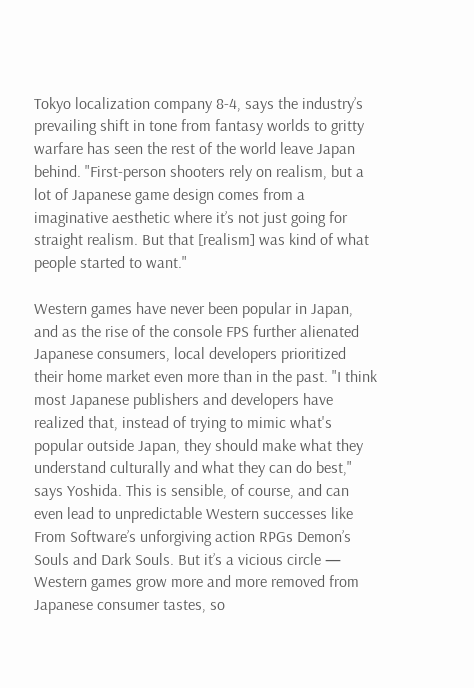Tokyo localization company 8-4, says the industry’s prevailing shift in tone from fantasy worlds to gritty warfare has seen the rest of the world leave Japan behind. "First-person shooters rely on realism, but a lot of Japanese game design comes from a imaginative aesthetic where it’s not just going for straight realism. But that [realism] was kind of what people started to want."

Western games have never been popular in Japan, and as the rise of the console FPS further alienated Japanese consumers, local developers prioritized their home market even more than in the past. "I think most Japanese publishers and developers have realized that, instead of trying to mimic what's popular outside Japan, they should make what they understand culturally and what they can do best," says Yoshida. This is sensible, of course, and can even lead to unpredictable Western successes like From Software’s unforgiving action RPGs Demon’s Souls and Dark Souls. But it’s a vicious circle — Western games grow more and more removed from Japanese consumer tastes, so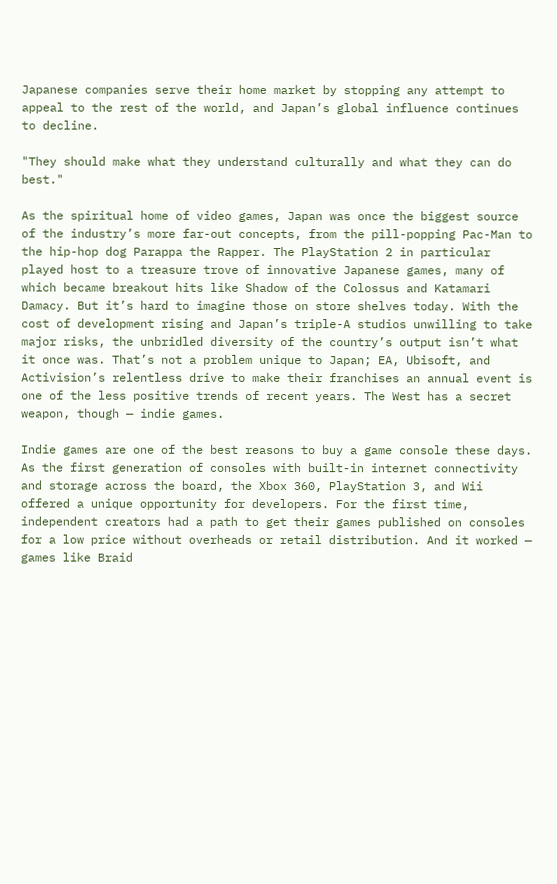Japanese companies serve their home market by stopping any attempt to appeal to the rest of the world, and Japan’s global influence continues to decline.

"They should make what they understand culturally and what they can do best."

As the spiritual home of video games, Japan was once the biggest source of the industry’s more far-out concepts, from the pill-popping Pac-Man to the hip-hop dog Parappa the Rapper. The PlayStation 2 in particular played host to a treasure trove of innovative Japanese games, many of which became breakout hits like Shadow of the Colossus and Katamari Damacy. But it’s hard to imagine those on store shelves today. With the cost of development rising and Japan’s triple-A studios unwilling to take major risks, the unbridled diversity of the country’s output isn’t what it once was. That’s not a problem unique to Japan; EA, Ubisoft, and Activision’s relentless drive to make their franchises an annual event is one of the less positive trends of recent years. The West has a secret weapon, though — indie games.

Indie games are one of the best reasons to buy a game console these days. As the first generation of consoles with built-in internet connectivity and storage across the board, the Xbox 360, PlayStation 3, and Wii offered a unique opportunity for developers. For the first time, independent creators had a path to get their games published on consoles for a low price without overheads or retail distribution. And it worked — games like Braid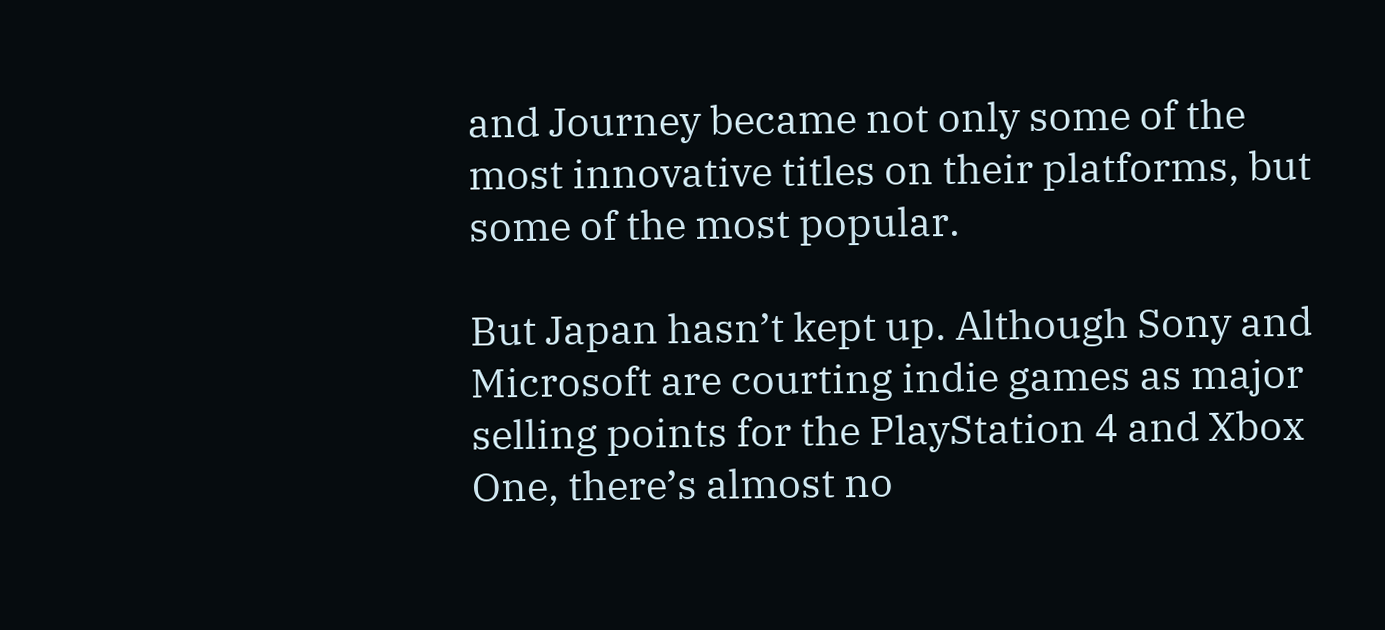and Journey became not only some of the most innovative titles on their platforms, but some of the most popular.

But Japan hasn’t kept up. Although Sony and Microsoft are courting indie games as major selling points for the PlayStation 4 and Xbox One, there’s almost no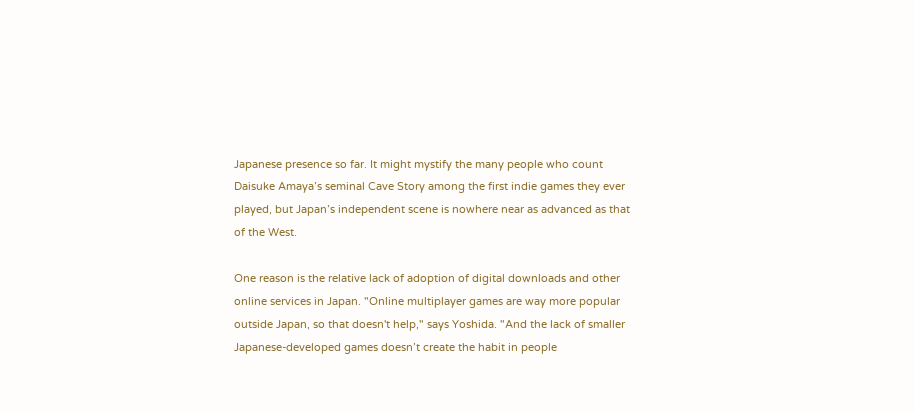Japanese presence so far. It might mystify the many people who count Daisuke Amaya’s seminal Cave Story among the first indie games they ever played, but Japan’s independent scene is nowhere near as advanced as that of the West.

One reason is the relative lack of adoption of digital downloads and other online services in Japan. "Online multiplayer games are way more popular outside Japan, so that doesn't help," says Yoshida. "And the lack of smaller Japanese-developed games doesn’t create the habit in people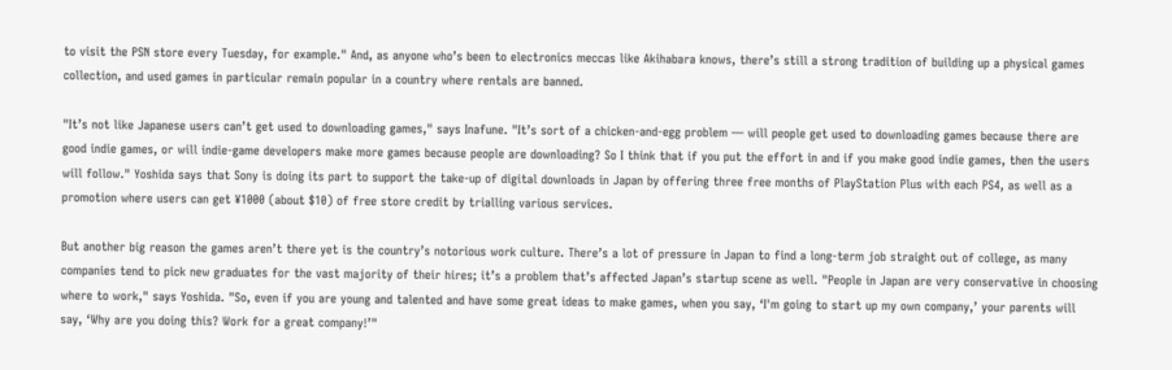to visit the PSN store every Tuesday, for example." And, as anyone who’s been to electronics meccas like Akihabara knows, there’s still a strong tradition of building up a physical games collection, and used games in particular remain popular in a country where rentals are banned.

"It’s not like Japanese users can’t get used to downloading games," says Inafune. "It’s sort of a chicken-and-egg problem — will people get used to downloading games because there are good indie games, or will indie-game developers make more games because people are downloading? So I think that if you put the effort in and if you make good indie games, then the users will follow." Yoshida says that Sony is doing its part to support the take-up of digital downloads in Japan by offering three free months of PlayStation Plus with each PS4, as well as a promotion where users can get ¥1000 (about $10) of free store credit by trialling various services.

But another big reason the games aren’t there yet is the country’s notorious work culture. There’s a lot of pressure in Japan to find a long-term job straight out of college, as many companies tend to pick new graduates for the vast majority of their hires; it’s a problem that’s affected Japan’s startup scene as well. "People in Japan are very conservative in choosing where to work," says Yoshida. "So, even if you are young and talented and have some great ideas to make games, when you say, ‘I'm going to start up my own company,’ your parents will say, ‘Why are you doing this? Work for a great company!’"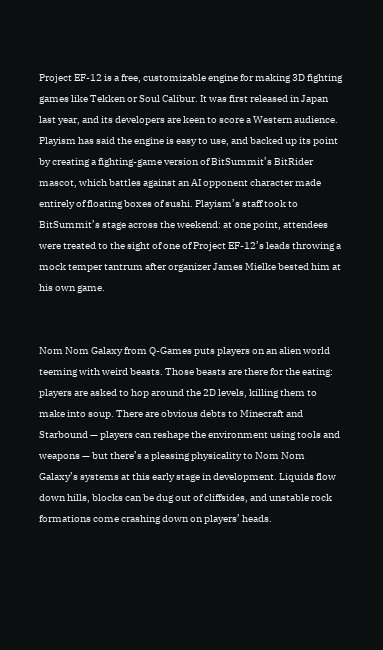Project EF-12 is a free, customizable engine for making 3D fighting games like Tekken or Soul Calibur. It was first released in Japan last year, and its developers are keen to score a Western audience. Playism has said the engine is easy to use, and backed up its point by creating a fighting-game version of BitSummit’s BitRider mascot, which battles against an AI opponent character made entirely of floating boxes of sushi. Playism’s staff took to BitSummit’s stage across the weekend: at one point, attendees were treated to the sight of one of Project EF-12’s leads throwing a mock temper tantrum after organizer James Mielke bested him at his own game.


Nom Nom Galaxy from Q-Games puts players on an alien world teeming with weird beasts. Those beasts are there for the eating: players are asked to hop around the 2D levels, killing them to make into soup. There are obvious debts to Minecraft and Starbound — players can reshape the environment using tools and weapons — but there’s a pleasing physicality to Nom Nom Galaxy’s systems at this early stage in development. Liquids flow down hills, blocks can be dug out of cliffsides, and unstable rock formations come crashing down on players’ heads.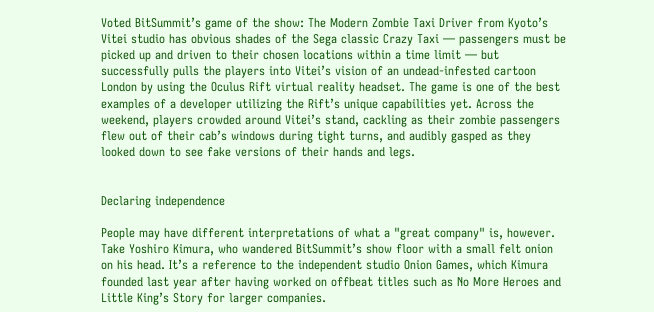Voted BitSummit’s game of the show: The Modern Zombie Taxi Driver from Kyoto’s Vitei studio has obvious shades of the Sega classic Crazy Taxi — passengers must be picked up and driven to their chosen locations within a time limit — but successfully pulls the players into Vitei’s vision of an undead-infested cartoon London by using the Oculus Rift virtual reality headset. The game is one of the best examples of a developer utilizing the Rift’s unique capabilities yet. Across the weekend, players crowded around Vitei’s stand, cackling as their zombie passengers flew out of their cab’s windows during tight turns, and audibly gasped as they looked down to see fake versions of their hands and legs.


Declaring independence

People may have different interpretations of what a "great company" is, however. Take Yoshiro Kimura, who wandered BitSummit’s show floor with a small felt onion on his head. It’s a reference to the independent studio Onion Games, which Kimura founded last year after having worked on offbeat titles such as No More Heroes and Little King’s Story for larger companies.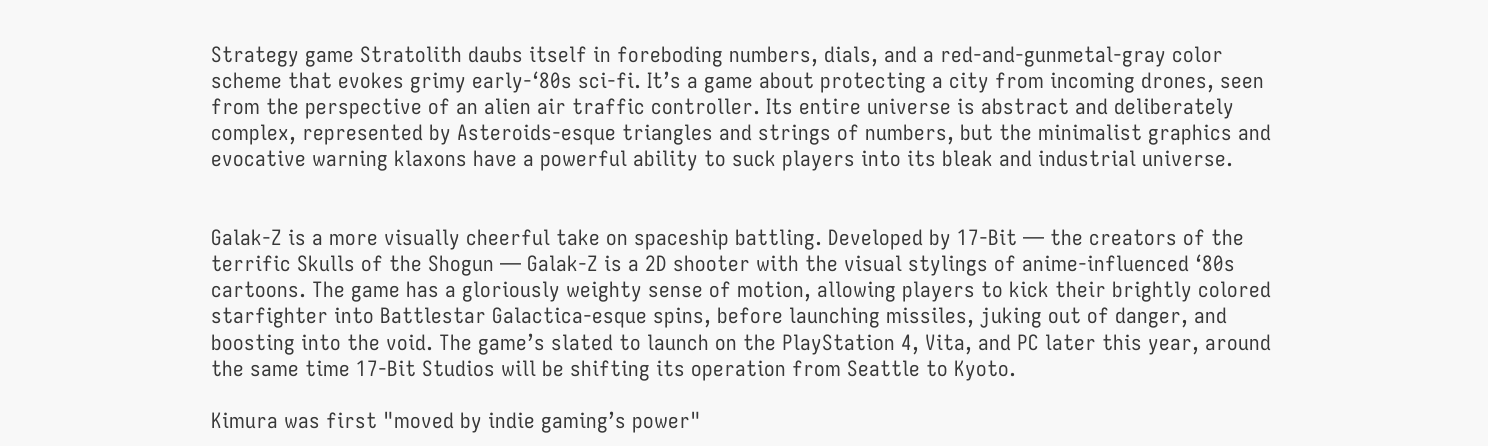Strategy game Stratolith daubs itself in foreboding numbers, dials, and a red-and-gunmetal-gray color scheme that evokes grimy early-‘80s sci-fi. It’s a game about protecting a city from incoming drones, seen from the perspective of an alien air traffic controller. Its entire universe is abstract and deliberately complex, represented by Asteroids-esque triangles and strings of numbers, but the minimalist graphics and evocative warning klaxons have a powerful ability to suck players into its bleak and industrial universe.


Galak-Z is a more visually cheerful take on spaceship battling. Developed by 17-Bit — the creators of the terrific Skulls of the Shogun — Galak-Z is a 2D shooter with the visual stylings of anime-influenced ‘80s cartoons. The game has a gloriously weighty sense of motion, allowing players to kick their brightly colored starfighter into Battlestar Galactica-esque spins, before launching missiles, juking out of danger, and boosting into the void. The game’s slated to launch on the PlayStation 4, Vita, and PC later this year, around the same time 17-Bit Studios will be shifting its operation from Seattle to Kyoto.

Kimura was first "moved by indie gaming’s power"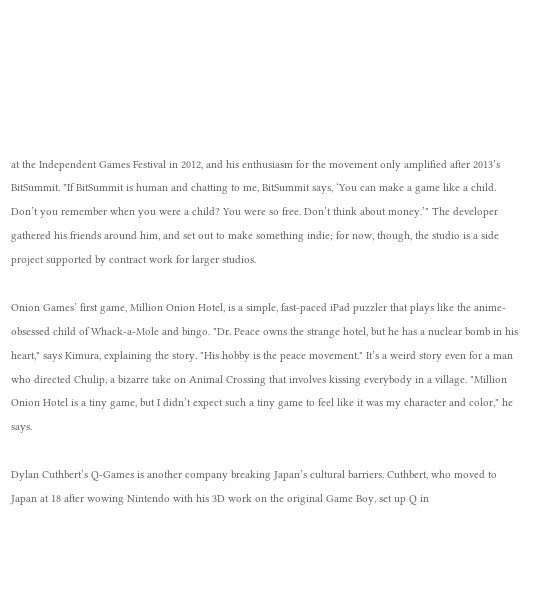at the Independent Games Festival in 2012, and his enthusiasm for the movement only amplified after 2013’s BitSummit. "If BitSummit is human and chatting to me, BitSummit says, ‘You can make a game like a child. Don’t you remember when you were a child? You were so free. Don’t think about money.’" The developer gathered his friends around him, and set out to make something indie; for now, though, the studio is a side project supported by contract work for larger studios.

Onion Games’ first game, Million Onion Hotel, is a simple, fast-paced iPad puzzler that plays like the anime-obsessed child of Whack-a-Mole and bingo. "Dr. Peace owns the strange hotel, but he has a nuclear bomb in his heart," says Kimura, explaining the story. "His hobby is the peace movement." It’s a weird story even for a man who directed Chulip, a bizarre take on Animal Crossing that involves kissing everybody in a village. "Million Onion Hotel is a tiny game, but I didn’t expect such a tiny game to feel like it was my character and color," he says.

Dylan Cuthbert’s Q-Games is another company breaking Japan’s cultural barriers. Cuthbert, who moved to Japan at 18 after wowing Nintendo with his 3D work on the original Game Boy, set up Q in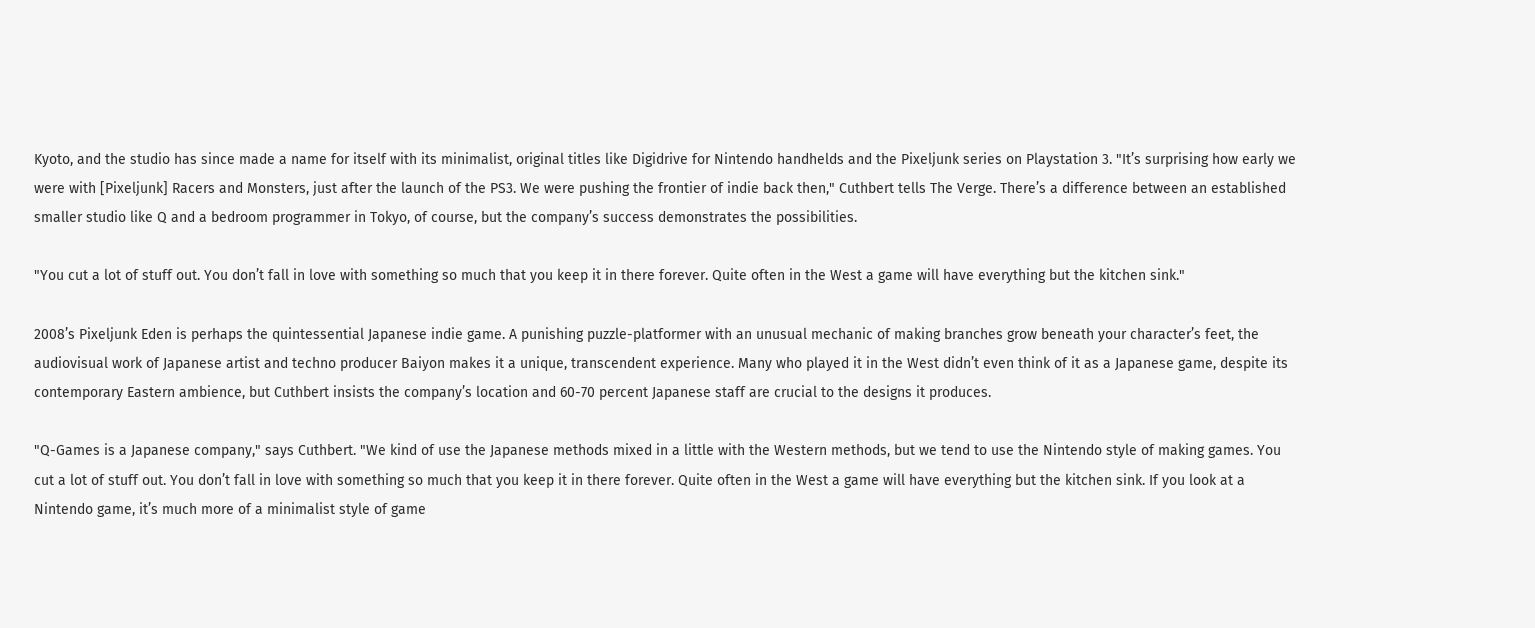Kyoto, and the studio has since made a name for itself with its minimalist, original titles like Digidrive for Nintendo handhelds and the Pixeljunk series on Playstation 3. "It’s surprising how early we were with [Pixeljunk] Racers and Monsters, just after the launch of the PS3. We were pushing the frontier of indie back then," Cuthbert tells The Verge. There’s a difference between an established smaller studio like Q and a bedroom programmer in Tokyo, of course, but the company’s success demonstrates the possibilities.

"You cut a lot of stuff out. You don’t fall in love with something so much that you keep it in there forever. Quite often in the West a game will have everything but the kitchen sink."

2008’s Pixeljunk Eden is perhaps the quintessential Japanese indie game. A punishing puzzle-platformer with an unusual mechanic of making branches grow beneath your character’s feet, the audiovisual work of Japanese artist and techno producer Baiyon makes it a unique, transcendent experience. Many who played it in the West didn’t even think of it as a Japanese game, despite its contemporary Eastern ambience, but Cuthbert insists the company’s location and 60-70 percent Japanese staff are crucial to the designs it produces.

"Q-Games is a Japanese company," says Cuthbert. "We kind of use the Japanese methods mixed in a little with the Western methods, but we tend to use the Nintendo style of making games. You cut a lot of stuff out. You don’t fall in love with something so much that you keep it in there forever. Quite often in the West a game will have everything but the kitchen sink. If you look at a Nintendo game, it’s much more of a minimalist style of game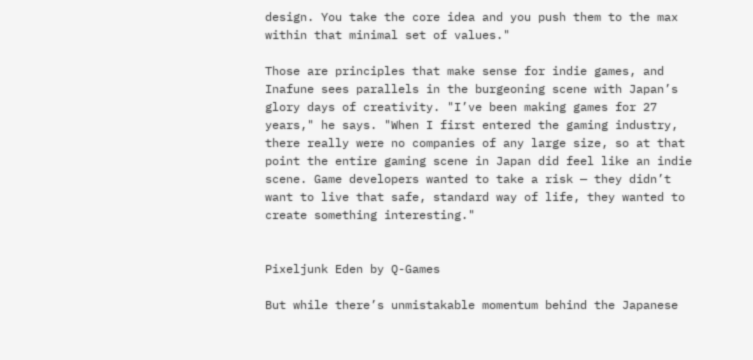design. You take the core idea and you push them to the max within that minimal set of values."

Those are principles that make sense for indie games, and Inafune sees parallels in the burgeoning scene with Japan’s glory days of creativity. "I’ve been making games for 27 years," he says. "When I first entered the gaming industry, there really were no companies of any large size, so at that point the entire gaming scene in Japan did feel like an indie scene. Game developers wanted to take a risk — they didn’t want to live that safe, standard way of life, they wanted to create something interesting."


Pixeljunk Eden by Q-Games

But while there’s unmistakable momentum behind the Japanese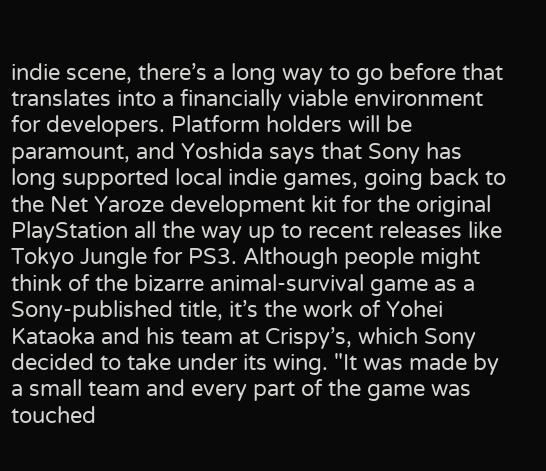indie scene, there’s a long way to go before that translates into a financially viable environment for developers. Platform holders will be paramount, and Yoshida says that Sony has long supported local indie games, going back to the Net Yaroze development kit for the original PlayStation all the way up to recent releases like Tokyo Jungle for PS3. Although people might think of the bizarre animal-survival game as a Sony-published title, it’s the work of Yohei Kataoka and his team at Crispy’s, which Sony decided to take under its wing. "It was made by a small team and every part of the game was touched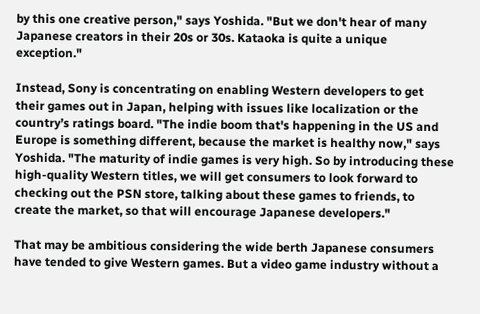by this one creative person," says Yoshida. "But we don't hear of many Japanese creators in their 20s or 30s. Kataoka is quite a unique exception."

Instead, Sony is concentrating on enabling Western developers to get their games out in Japan, helping with issues like localization or the country’s ratings board. "The indie boom that's happening in the US and Europe is something different, because the market is healthy now," says Yoshida. "The maturity of indie games is very high. So by introducing these high-quality Western titles, we will get consumers to look forward to checking out the PSN store, talking about these games to friends, to create the market, so that will encourage Japanese developers."

That may be ambitious considering the wide berth Japanese consumers have tended to give Western games. But a video game industry without a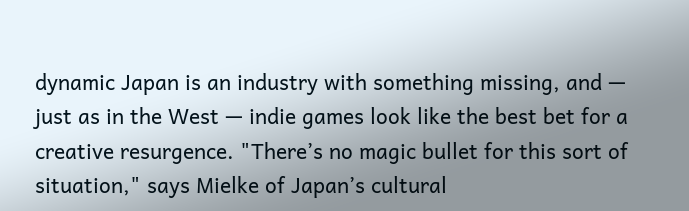dynamic Japan is an industry with something missing, and — just as in the West — indie games look like the best bet for a creative resurgence. "There’s no magic bullet for this sort of situation," says Mielke of Japan’s cultural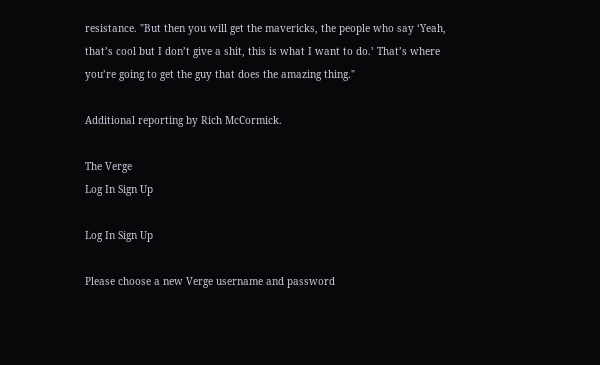resistance. "But then you will get the mavericks, the people who say ‘Yeah, that’s cool but I don’t give a shit, this is what I want to do.’ That’s where you’re going to get the guy that does the amazing thing."

Additional reporting by Rich McCormick.

The Verge
Log In Sign Up

Log In Sign Up

Please choose a new Verge username and password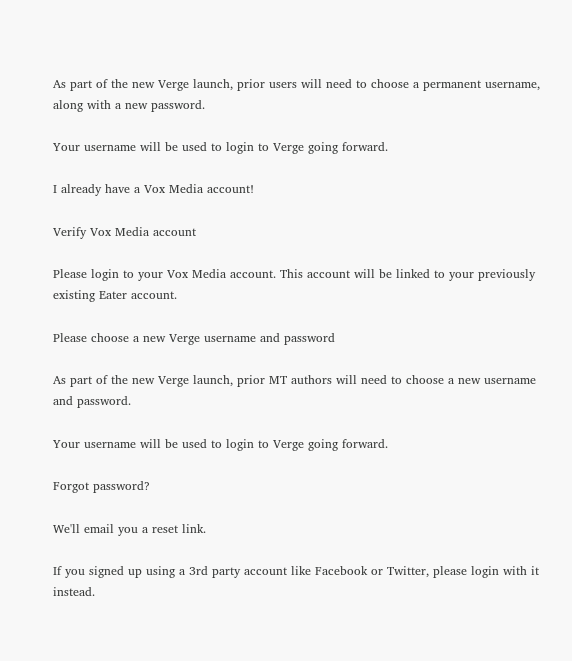As part of the new Verge launch, prior users will need to choose a permanent username, along with a new password.

Your username will be used to login to Verge going forward.

I already have a Vox Media account!

Verify Vox Media account

Please login to your Vox Media account. This account will be linked to your previously existing Eater account.

Please choose a new Verge username and password

As part of the new Verge launch, prior MT authors will need to choose a new username and password.

Your username will be used to login to Verge going forward.

Forgot password?

We'll email you a reset link.

If you signed up using a 3rd party account like Facebook or Twitter, please login with it instead.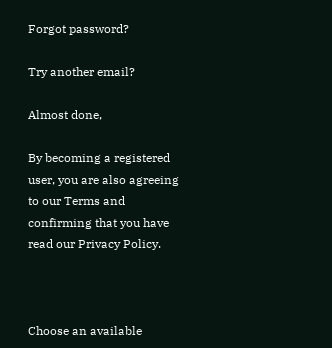Forgot password?

Try another email?

Almost done,

By becoming a registered user, you are also agreeing to our Terms and confirming that you have read our Privacy Policy.



Choose an available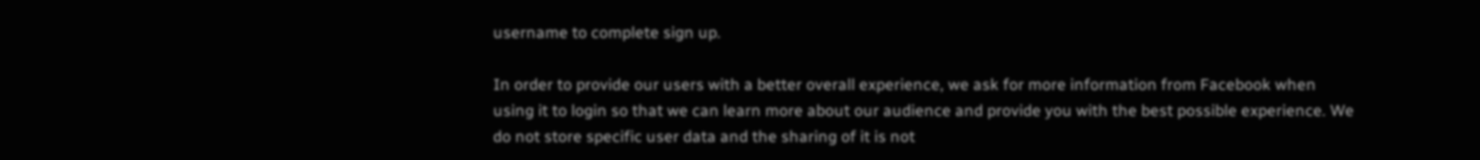username to complete sign up.

In order to provide our users with a better overall experience, we ask for more information from Facebook when using it to login so that we can learn more about our audience and provide you with the best possible experience. We do not store specific user data and the sharing of it is not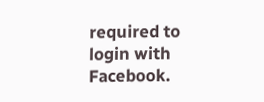required to login with Facebook.